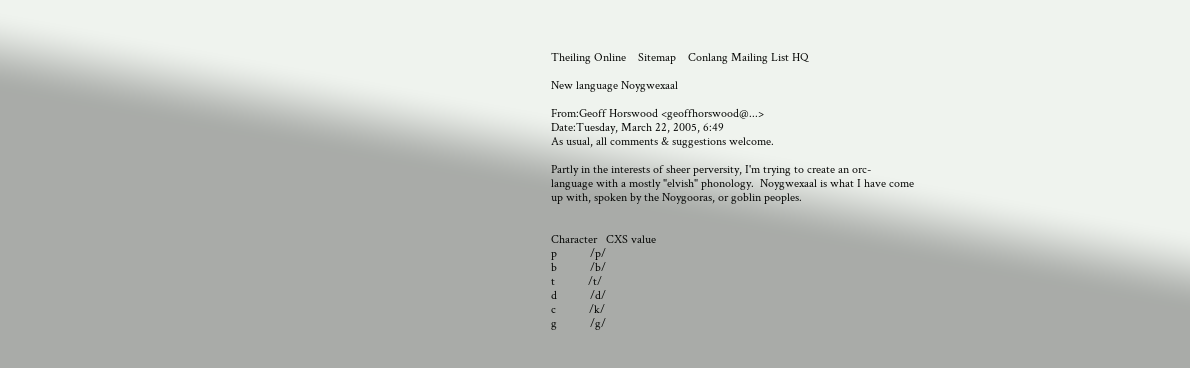Theiling Online    Sitemap    Conlang Mailing List HQ

New language Noygwexaal

From:Geoff Horswood <geoffhorswood@...>
Date:Tuesday, March 22, 2005, 6:49
As usual, all comments & suggestions welcome.

Partly in the interests of sheer perversity, I'm trying to create an orc-
language with a mostly "elvish" phonology.  Noygwexaal is what I have come
up with, spoken by the Noygooras, or goblin peoples.


Character   CXS value
p           /p/
b           /b/
t           /t/
d           /d/
c           /k/
g           /g/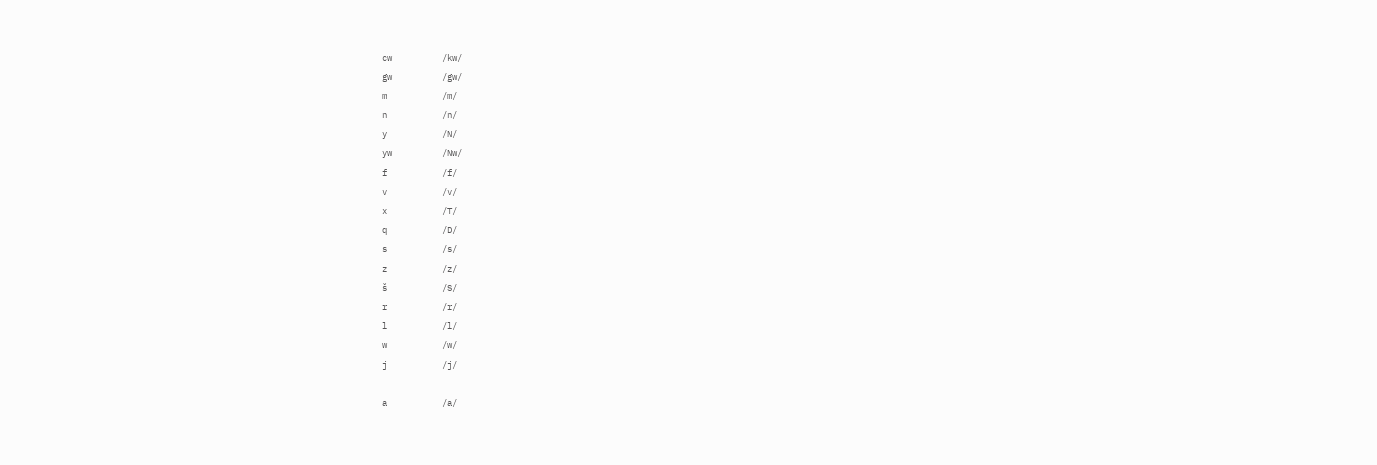cw          /kw/
gw          /gw/
m           /m/
n           /n/
y           /N/
yw          /Nw/
f           /f/
v           /v/
x           /T/
q           /D/
s           /s/
z           /z/
š           /S/
r           /r/
l           /l/
w           /w/
j           /j/

a           /a/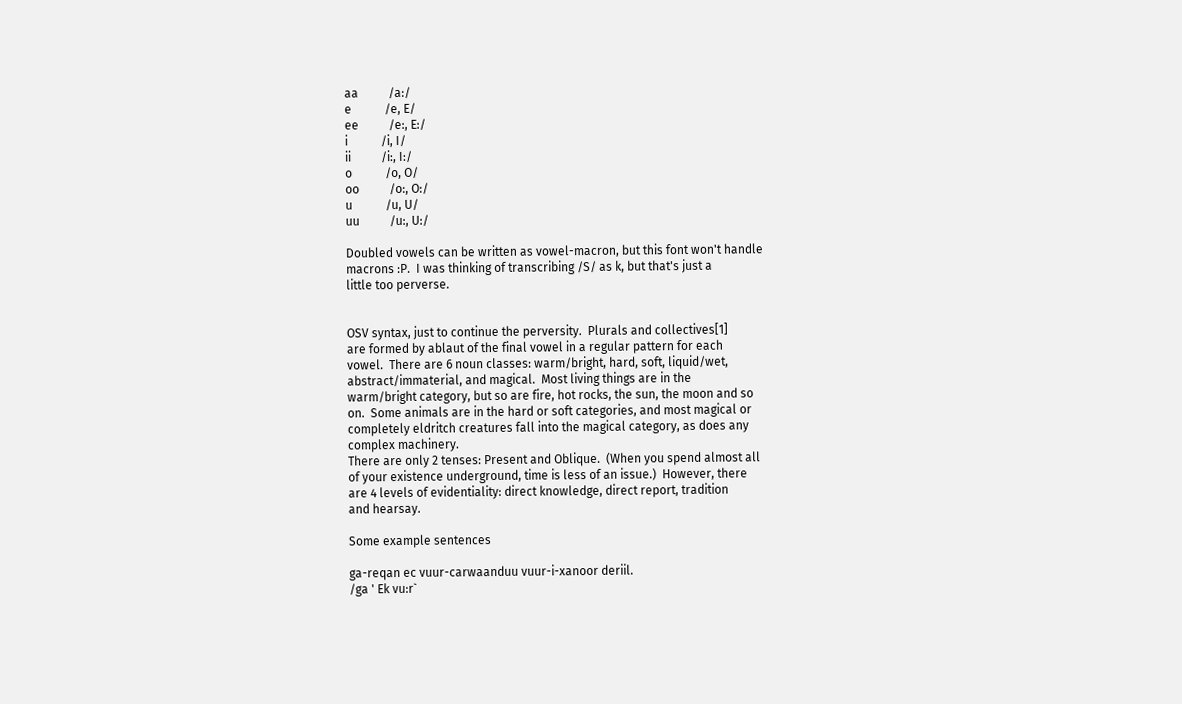aa          /a:/
e           /e, E/
ee          /e:, E:/
i           /i, I/
ii          /i:, I:/
o           /o, O/
oo          /o:, O:/
u           /u, U/
uu          /u:, U:/

Doubled vowels can be written as vowel-macron, but this font won't handle
macrons :P.  I was thinking of transcribing /S/ as k, but that's just a
little too perverse.


OSV syntax, just to continue the perversity.  Plurals and collectives[1]
are formed by ablaut of the final vowel in a regular pattern for each
vowel.  There are 6 noun classes: warm/bright, hard, soft, liquid/wet,
abstract/immaterial, and magical.  Most living things are in the
warm/bright category, but so are fire, hot rocks, the sun, the moon and so
on.  Some animals are in the hard or soft categories, and most magical or
completely eldritch creatures fall into the magical category, as does any
complex machinery.
There are only 2 tenses: Present and Oblique.  (When you spend almost all
of your existence underground, time is less of an issue.)  However, there
are 4 levels of evidentiality: direct knowledge, direct report, tradition
and hearsay.

Some example sentences

ga-reqan ec vuur-carwaanduu vuur-i-xanoor deriil.
/ga ' Ek vu:r`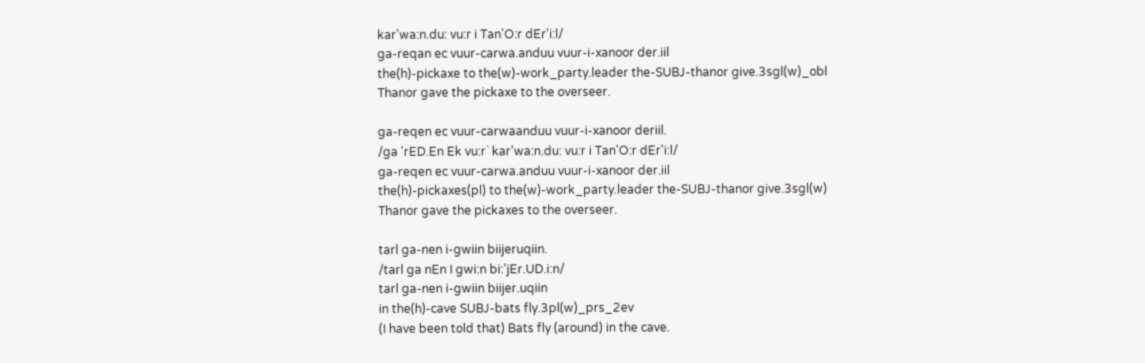kar'wa:n.du: vu:r i Tan'O:r dEr'i:l/
ga-reqan ec vuur-carwa.anduu vuur-i-xanoor der.iil
the(h)-pickaxe to the(w)-work_party.leader the-SUBJ-thanor give.3sgl(w)_obl
Thanor gave the pickaxe to the overseer.

ga-reqen ec vuur-carwaanduu vuur-i-xanoor deriil.
/ga 'rED.En Ek vu:r` kar'wa:n.du: vu:r i Tan'O:r dEr'i:l/
ga-reqen ec vuur-carwa.anduu vuur-i-xanoor der.iil
the(h)-pickaxes(pl) to the(w)-work_party.leader the-SUBJ-thanor give.3sgl(w)
Thanor gave the pickaxes to the overseer.

tarl ga-nen i-gwiin biijeruqiin.
/tarl ga nEn I gwi:n bi:'jEr.UD.i:n/
tarl ga-nen i-gwiin biijer.uqiin
in the(h)-cave SUBJ-bats fly.3pl(w)_prs_2ev
(I have been told that) Bats fly (around) in the cave.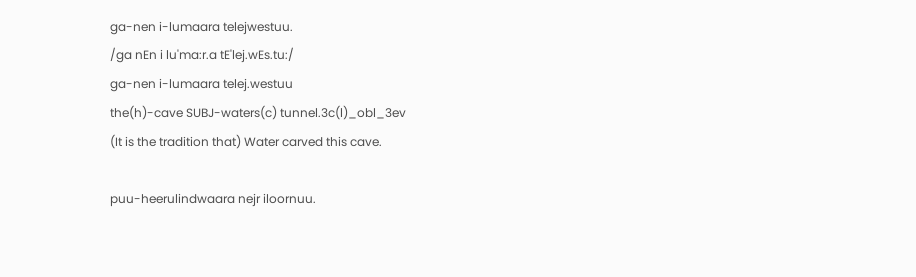ga-nen i-lumaara telejwestuu.
/ga nEn i lu'ma:r.a tE'lej.wEs.tu:/
ga-nen i-lumaara telej.westuu
the(h)-cave SUBJ-waters(c) tunnel.3c(l)_obl_3ev
(It is the tradition that) Water carved this cave.

puu-heerulindwaara nejr iloornuu.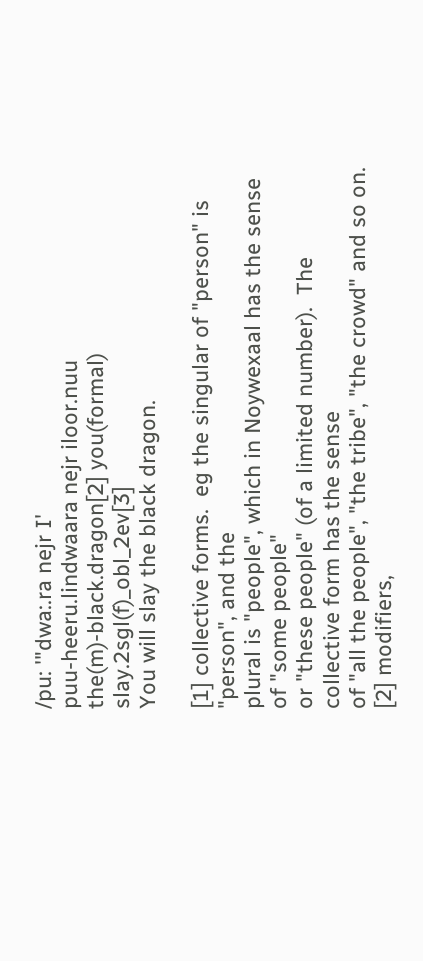/pu: '"dwa:.ra nejr I'
puu-heeru.lindwaara nejr iloor.nuu
the(m)-black.dragon[2] you(formal) slay.2sgl(f)_obl_2ev[3]
You will slay the black dragon.

[1] collective forms.  eg the singular of "person" is "person", and the
plural is "people", which in Noywexaal has the sense of "some people"
or "these people" (of a limited number).  The collective form has the sense
of "all the people", "the tribe", "the crowd" and so on.
[2] modifiers,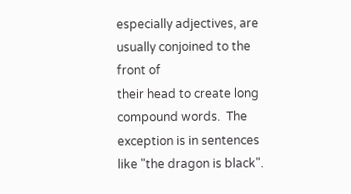especially adjectives, are usually conjoined to the front of
their head to create long compound words.  The exception is in sentences
like "the dragon is black".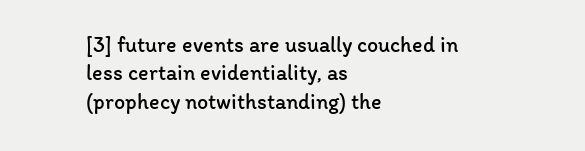[3] future events are usually couched in less certain evidentiality, as
(prophecy notwithstanding) the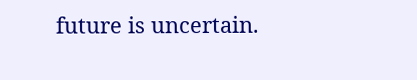future is uncertain.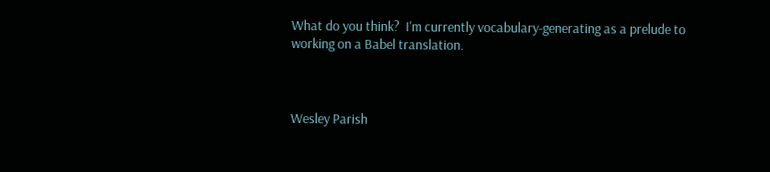What do you think?  I'm currently vocabulary-generating as a prelude to
working on a Babel translation.



Wesley Parish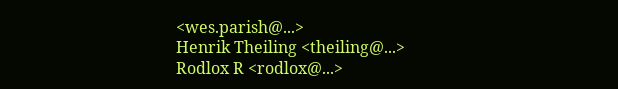<wes.parish@...>
Henrik Theiling <theiling@...>
Rodlox R <rodlox@...>